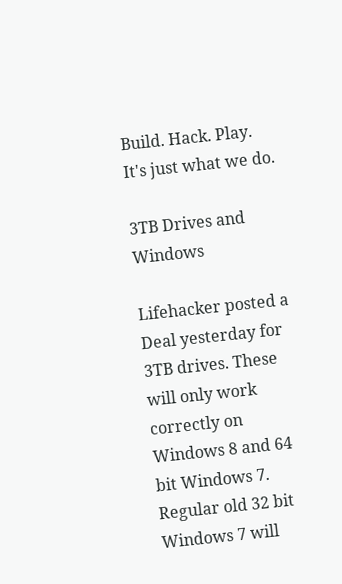Build. Hack. Play. It's just what we do.

3TB Drives and Windows

Lifehacker posted a Deal yesterday for 3TB drives. These will only work correctly on Windows 8 and 64 bit Windows 7. Regular old 32 bit Windows 7 will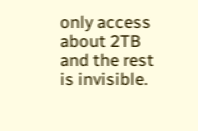only access about 2TB and the rest is invisible.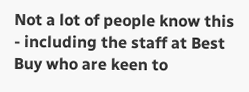Not a lot of people know this - including the staff at Best Buy who are keen to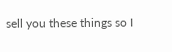sell you these things so I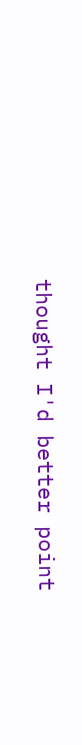thought I'd better point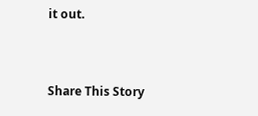it out.


Share This Story